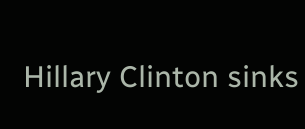Hillary Clinton sinks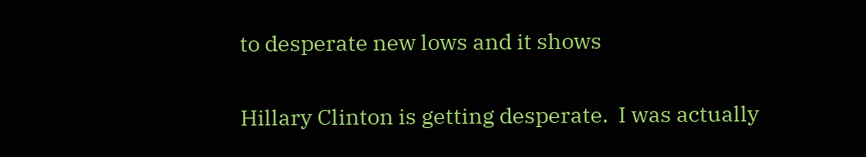to desperate new lows and it shows

Hillary Clinton is getting desperate.  I was actually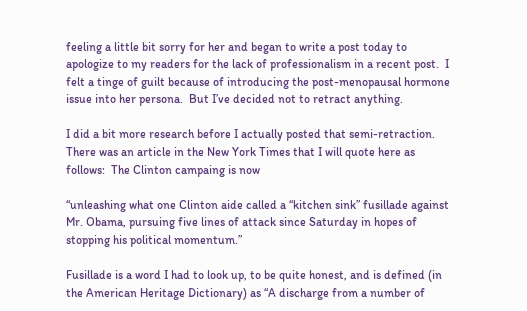feeling a little bit sorry for her and began to write a post today to apologize to my readers for the lack of professionalism in a recent post.  I felt a tinge of guilt because of introducing the post-menopausal hormone issue into her persona.  But I’ve decided not to retract anything.

I did a bit more research before I actually posted that semi-retraction.  There was an article in the New York Times that I will quote here as follows:  The Clinton campaing is now

“unleashing what one Clinton aide called a “kitchen sink” fusillade against Mr. Obama, pursuing five lines of attack since Saturday in hopes of stopping his political momentum.”

Fusillade is a word I had to look up, to be quite honest, and is defined (in the American Heritage Dictionary) as “A discharge from a number of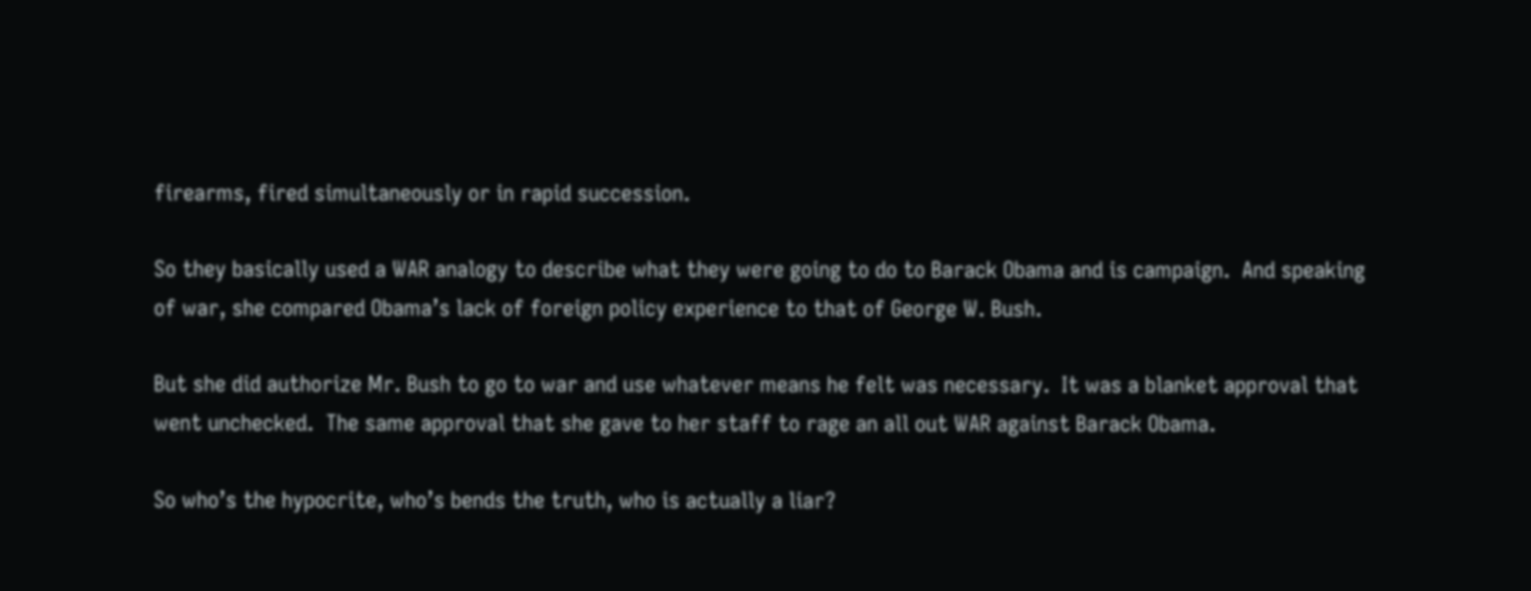firearms, fired simultaneously or in rapid succession.

So they basically used a WAR analogy to describe what they were going to do to Barack Obama and is campaign.  And speaking of war, she compared Obama’s lack of foreign policy experience to that of George W. Bush.

But she did authorize Mr. Bush to go to war and use whatever means he felt was necessary.  It was a blanket approval that went unchecked.  The same approval that she gave to her staff to rage an all out WAR against Barack Obama.

So who’s the hypocrite, who’s bends the truth, who is actually a liar?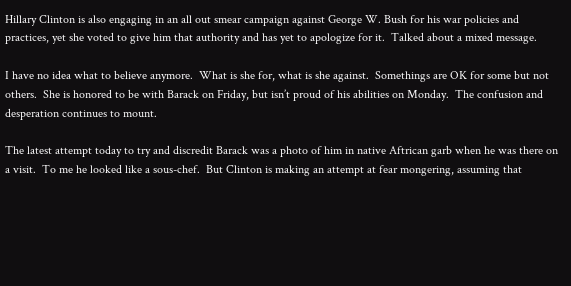Hillary Clinton is also engaging in an all out smear campaign against George W. Bush for his war policies and practices, yet she voted to give him that authority and has yet to apologize for it.  Talked about a mixed message.

I have no idea what to believe anymore.  What is she for, what is she against.  Somethings are OK for some but not others.  She is honored to be with Barack on Friday, but isn’t proud of his abilities on Monday.  The confusion and desperation continues to mount.

The latest attempt today to try and discredit Barack was a photo of him in native Aftrican garb when he was there on a visit.  To me he looked like a sous-chef.  But Clinton is making an attempt at fear mongering, assuming that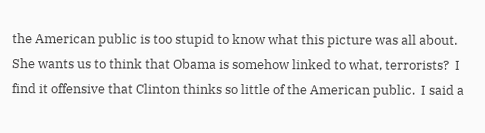the American public is too stupid to know what this picture was all about.  She wants us to think that Obama is somehow linked to what, terrorists?  I find it offensive that Clinton thinks so little of the American public.  I said a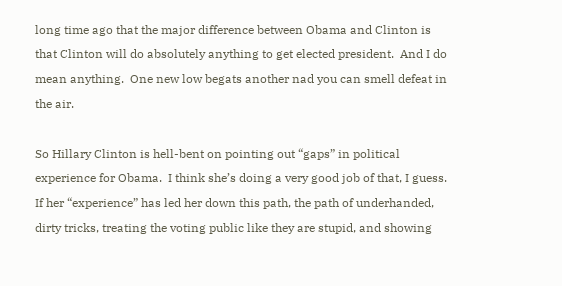long time ago that the major difference between Obama and Clinton is that Clinton will do absolutely anything to get elected president.  And I do mean anything.  One new low begats another nad you can smell defeat in the air.

So Hillary Clinton is hell-bent on pointing out “gaps” in political experience for Obama.  I think she’s doing a very good job of that, I guess.  If her “experience” has led her down this path, the path of underhanded, dirty tricks, treating the voting public like they are stupid, and showing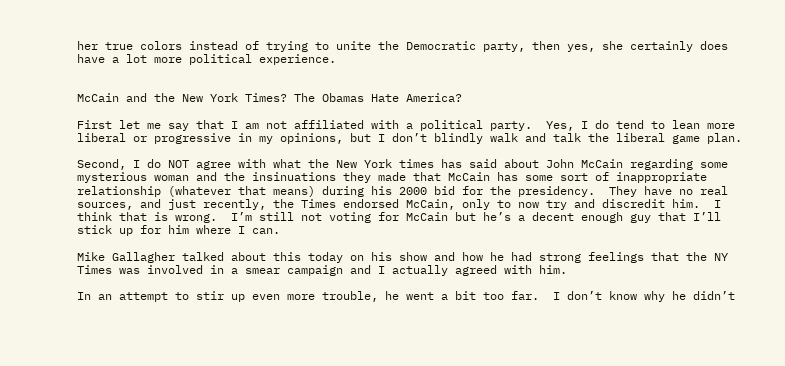her true colors instead of trying to unite the Democratic party, then yes, she certainly does have a lot more political experience.


McCain and the New York Times? The Obamas Hate America?

First let me say that I am not affiliated with a political party.  Yes, I do tend to lean more liberal or progressive in my opinions, but I don’t blindly walk and talk the liberal game plan.

Second, I do NOT agree with what the New York times has said about John McCain regarding some mysterious woman and the insinuations they made that McCain has some sort of inappropriate relationship (whatever that means) during his 2000 bid for the presidency.  They have no real sources, and just recently, the Times endorsed McCain, only to now try and discredit him.  I think that is wrong.  I’m still not voting for McCain but he’s a decent enough guy that I’ll stick up for him where I can.

Mike Gallagher talked about this today on his show and how he had strong feelings that the NY Times was involved in a smear campaign and I actually agreed with him.

In an attempt to stir up even more trouble, he went a bit too far.  I don’t know why he didn’t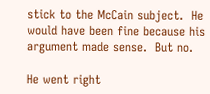stick to the McCain subject.  He would have been fine because his argument made sense.  But no.

He went right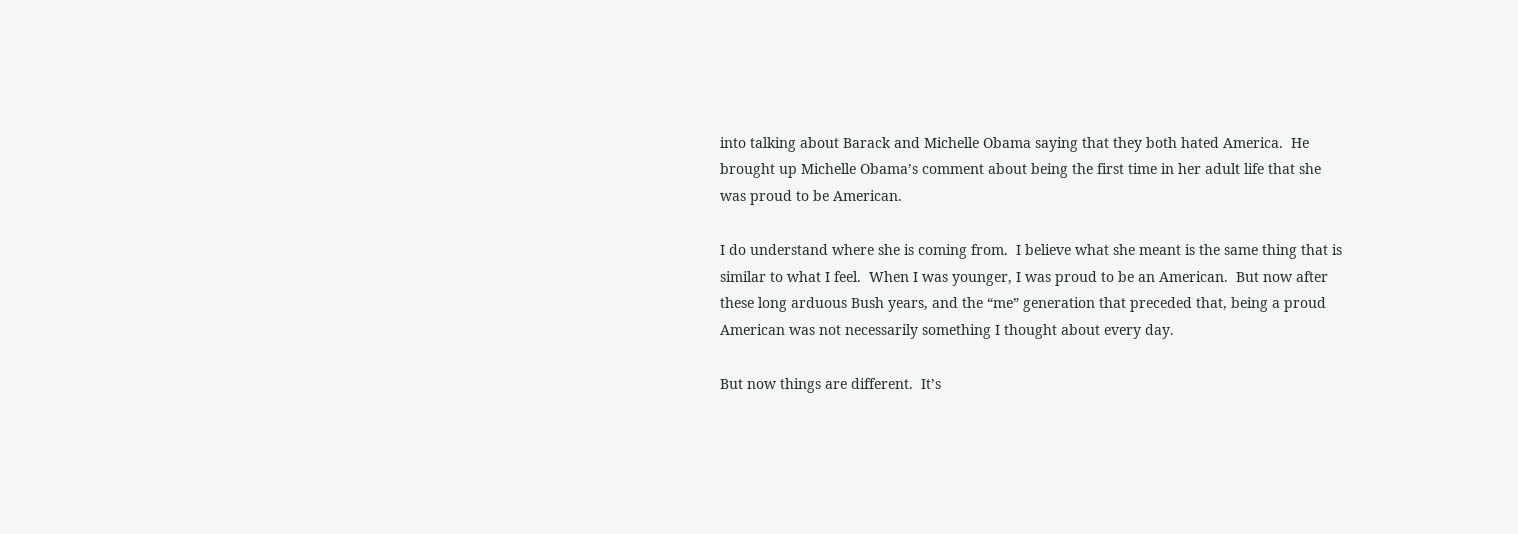into talking about Barack and Michelle Obama saying that they both hated America.  He brought up Michelle Obama’s comment about being the first time in her adult life that she was proud to be American.

I do understand where she is coming from.  I believe what she meant is the same thing that is similar to what I feel.  When I was younger, I was proud to be an American.  But now after these long arduous Bush years, and the “me” generation that preceded that, being a proud American was not necessarily something I thought about every day.

But now things are different.  It’s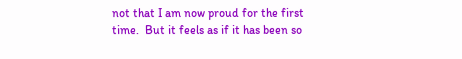not that I am now proud for the first time.  But it feels as if it has been so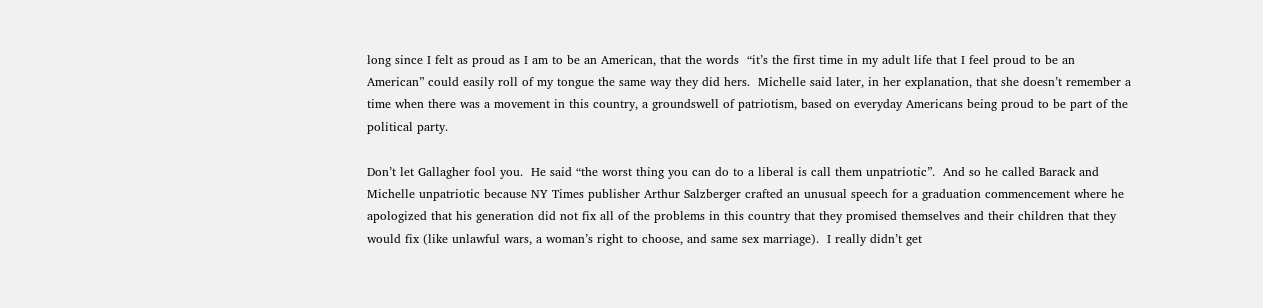long since I felt as proud as I am to be an American, that the words  “it’s the first time in my adult life that I feel proud to be an American” could easily roll of my tongue the same way they did hers.  Michelle said later, in her explanation, that she doesn’t remember a time when there was a movement in this country, a groundswell of patriotism, based on everyday Americans being proud to be part of the political party.

Don’t let Gallagher fool you.  He said “the worst thing you can do to a liberal is call them unpatriotic”.  And so he called Barack and Michelle unpatriotic because NY Times publisher Arthur Salzberger crafted an unusual speech for a graduation commencement where he apologized that his generation did not fix all of the problems in this country that they promised themselves and their children that they would fix (like unlawful wars, a woman’s right to choose, and same sex marriage).  I really didn’t get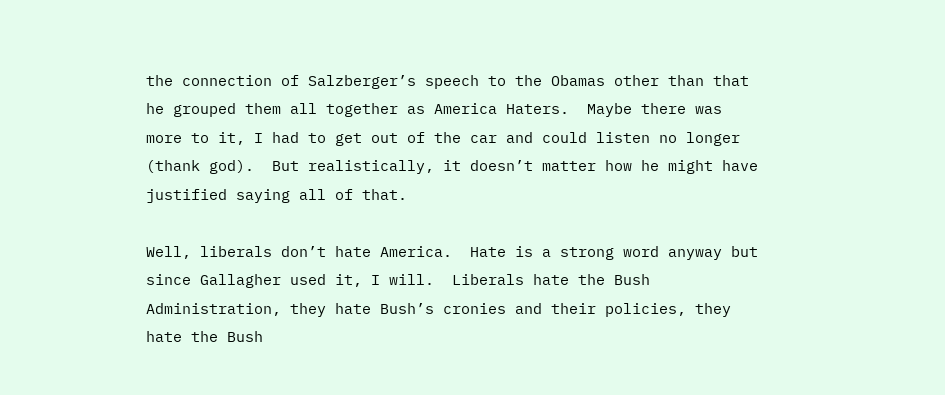the connection of Salzberger’s speech to the Obamas other than that he grouped them all together as America Haters.  Maybe there was more to it, I had to get out of the car and could listen no longer (thank god).  But realistically, it doesn’t matter how he might have justified saying all of that.

Well, liberals don’t hate America.  Hate is a strong word anyway but since Gallagher used it, I will.  Liberals hate the Bush Administration, they hate Bush’s cronies and their policies, they hate the Bush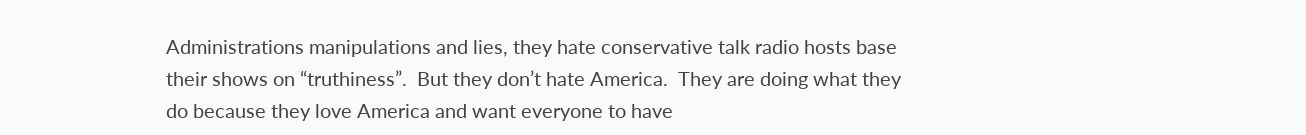Administrations manipulations and lies, they hate conservative talk radio hosts base their shows on “truthiness”.  But they don’t hate America.  They are doing what they do because they love America and want everyone to have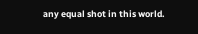any equal shot in this world.